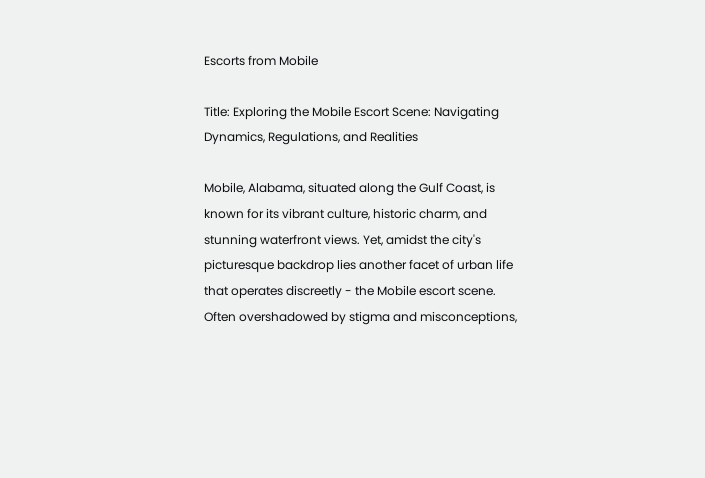Escorts from Mobile

Title: Exploring the Mobile Escort Scene: Navigating Dynamics, Regulations, and Realities

Mobile, Alabama, situated along the Gulf Coast, is known for its vibrant culture, historic charm, and stunning waterfront views. Yet, amidst the city's picturesque backdrop lies another facet of urban life that operates discreetly - the Mobile escort scene. Often overshadowed by stigma and misconceptions,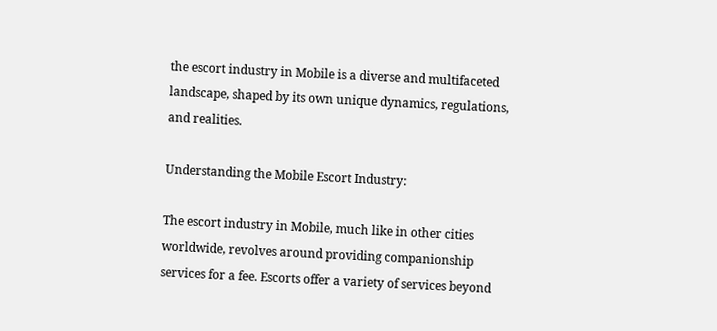the escort industry in Mobile is a diverse and multifaceted landscape, shaped by its own unique dynamics, regulations, and realities.

Understanding the Mobile Escort Industry:

The escort industry in Mobile, much like in other cities worldwide, revolves around providing companionship services for a fee. Escorts offer a variety of services beyond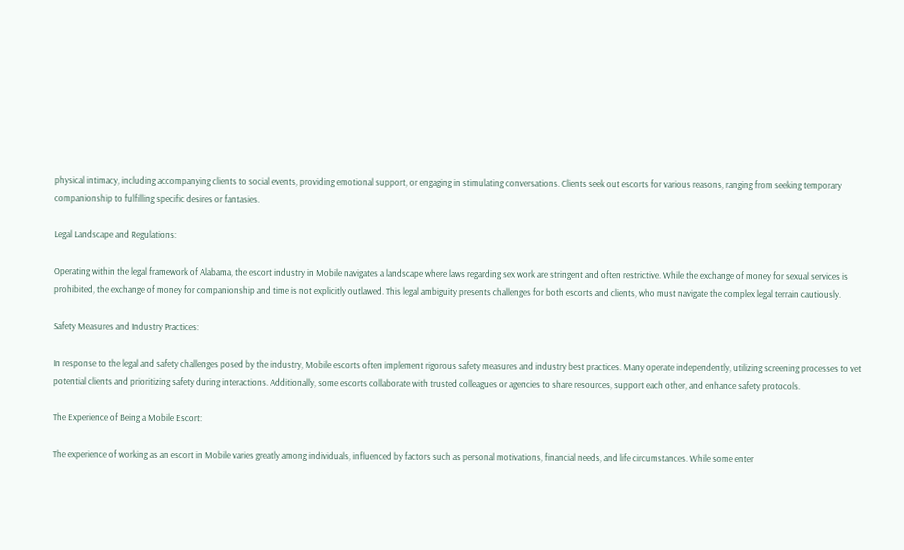physical intimacy, including accompanying clients to social events, providing emotional support, or engaging in stimulating conversations. Clients seek out escorts for various reasons, ranging from seeking temporary companionship to fulfilling specific desires or fantasies.

Legal Landscape and Regulations:

Operating within the legal framework of Alabama, the escort industry in Mobile navigates a landscape where laws regarding sex work are stringent and often restrictive. While the exchange of money for sexual services is prohibited, the exchange of money for companionship and time is not explicitly outlawed. This legal ambiguity presents challenges for both escorts and clients, who must navigate the complex legal terrain cautiously.

Safety Measures and Industry Practices:

In response to the legal and safety challenges posed by the industry, Mobile escorts often implement rigorous safety measures and industry best practices. Many operate independently, utilizing screening processes to vet potential clients and prioritizing safety during interactions. Additionally, some escorts collaborate with trusted colleagues or agencies to share resources, support each other, and enhance safety protocols.

The Experience of Being a Mobile Escort:

The experience of working as an escort in Mobile varies greatly among individuals, influenced by factors such as personal motivations, financial needs, and life circumstances. While some enter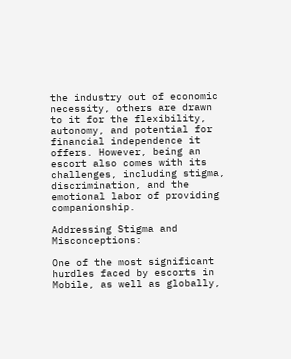the industry out of economic necessity, others are drawn to it for the flexibility, autonomy, and potential for financial independence it offers. However, being an escort also comes with its challenges, including stigma, discrimination, and the emotional labor of providing companionship.

Addressing Stigma and Misconceptions:

One of the most significant hurdles faced by escorts in Mobile, as well as globally,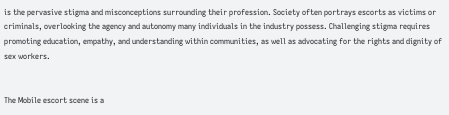is the pervasive stigma and misconceptions surrounding their profession. Society often portrays escorts as victims or criminals, overlooking the agency and autonomy many individuals in the industry possess. Challenging stigma requires promoting education, empathy, and understanding within communities, as well as advocating for the rights and dignity of sex workers.


The Mobile escort scene is a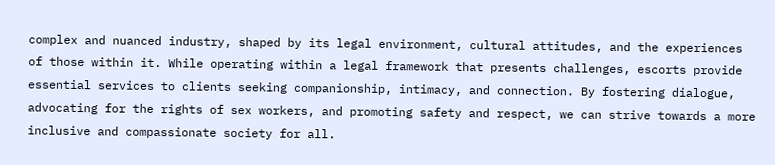complex and nuanced industry, shaped by its legal environment, cultural attitudes, and the experiences of those within it. While operating within a legal framework that presents challenges, escorts provide essential services to clients seeking companionship, intimacy, and connection. By fostering dialogue, advocating for the rights of sex workers, and promoting safety and respect, we can strive towards a more inclusive and compassionate society for all.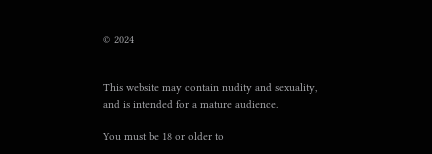© 2024


This website may contain nudity and sexuality, and is intended for a mature audience.

You must be 18 or older to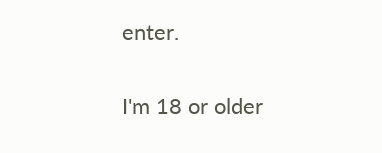enter.

I'm 18 or older